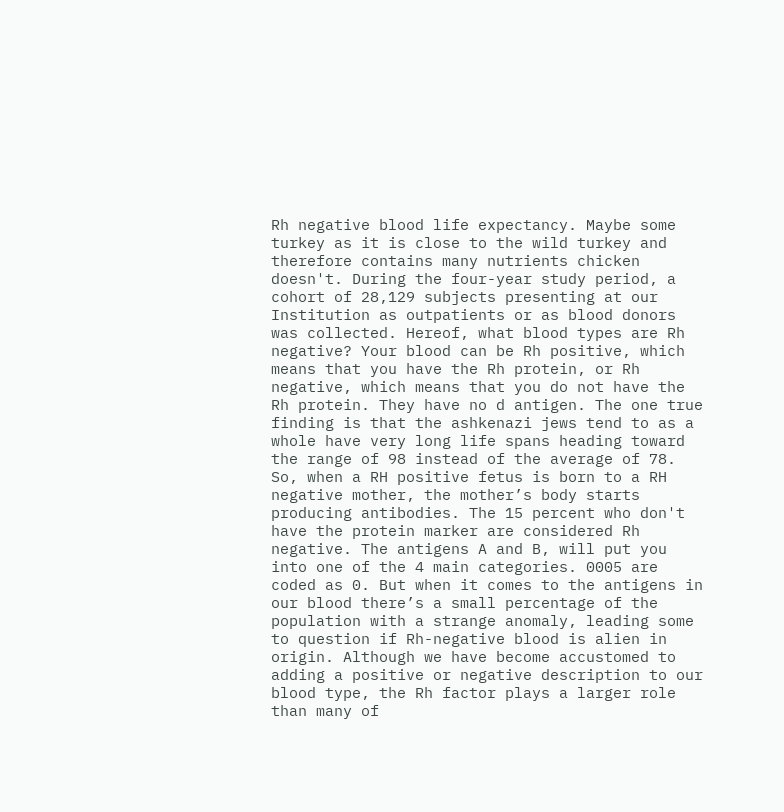Rh negative blood life expectancy. Maybe some turkey as it is close to the wild turkey and therefore contains many nutrients chicken doesn't. During the four-year study period, a cohort of 28,129 subjects presenting at our Institution as outpatients or as blood donors was collected. Hereof, what blood types are Rh negative? Your blood can be Rh positive, which means that you have the Rh protein, or Rh negative, which means that you do not have the Rh protein. They have no d antigen. The one true finding is that the ashkenazi jews tend to as a whole have very long life spans heading toward the range of 98 instead of the average of 78. So, when a RH positive fetus is born to a RH negative mother, the mother’s body starts producing antibodies. The 15 percent who don't have the protein marker are considered Rh negative. The antigens A and B, will put you into one of the 4 main categories. 0005 are coded as 0. But when it comes to the antigens in our blood there’s a small percentage of the population with a strange anomaly, leading some to question if Rh-negative blood is alien in origin. Although we have become accustomed to adding a positive or negative description to our blood type, the Rh factor plays a larger role than many of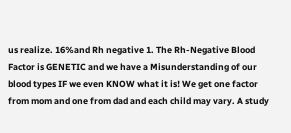us realize. 16%and Rh negative 1. The Rh-Negative Blood Factor is GENETIC and we have a Misunderstanding of our blood types IF we even KNOW what it is! We get one factor from mom and one from dad and each child may vary. A study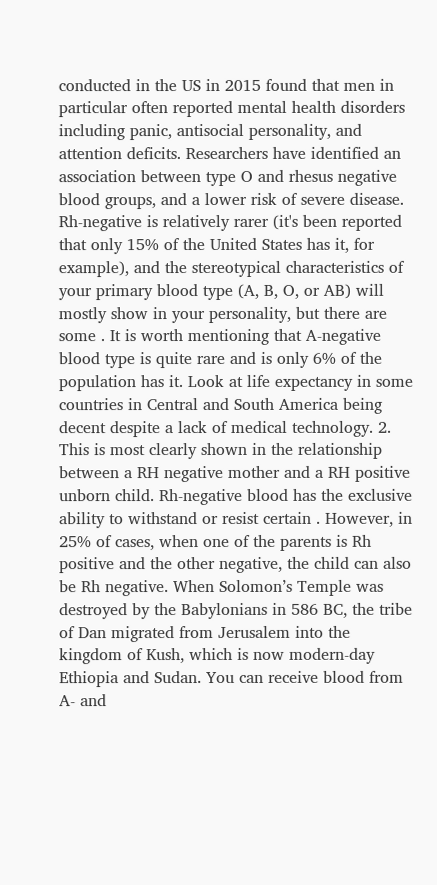conducted in the US in 2015 found that men in particular often reported mental health disorders including panic, antisocial personality, and attention deficits. Researchers have identified an association between type O and rhesus negative blood groups, and a lower risk of severe disease. Rh-negative is relatively rarer (it's been reported that only 15% of the United States has it, for example), and the stereotypical characteristics of your primary blood type (A, B, O, or AB) will mostly show in your personality, but there are some . It is worth mentioning that A-negative blood type is quite rare and is only 6% of the population has it. Look at life expectancy in some countries in Central and South America being decent despite a lack of medical technology. 2. This is most clearly shown in the relationship between a RH negative mother and a RH positive unborn child. Rh-negative blood has the exclusive ability to withstand or resist certain . However, in 25% of cases, when one of the parents is Rh positive and the other negative, the child can also be Rh negative. When Solomon’s Temple was destroyed by the Babylonians in 586 BC, the tribe of Dan migrated from Jerusalem into the kingdom of Kush, which is now modern-day Ethiopia and Sudan. You can receive blood from A- and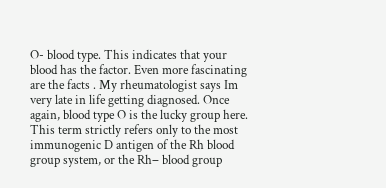O- blood type. This indicates that your blood has the factor. Even more fascinating are the facts . My rheumatologist says Im very late in life getting diagnosed. Once again, blood type O is the lucky group here. This term strictly refers only to the most immunogenic D antigen of the Rh blood group system, or the Rh− blood group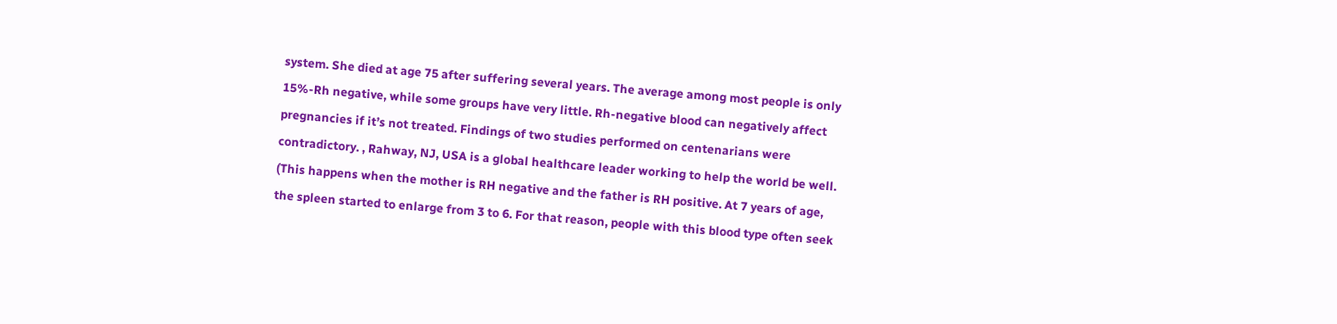system. She died at age 75 after suffering several years. The average among most people is only 15%-Rh negative, while some groups have very little. Rh-negative blood can negatively affect pregnancies if it’s not treated. Findings of two studies performed on centenarians were contradictory. , Rahway, NJ, USA is a global healthcare leader working to help the world be well. (This happens when the mother is RH negative and the father is RH positive. At 7 years of age, the spleen started to enlarge from 3 to 6. For that reason, people with this blood type often seek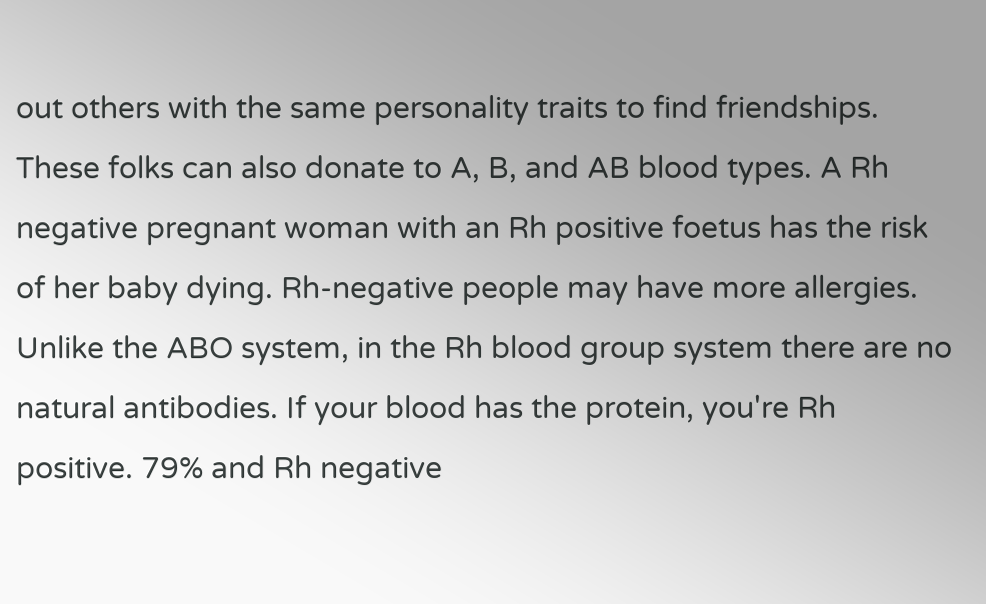out others with the same personality traits to find friendships. These folks can also donate to A, B, and AB blood types. A Rh negative pregnant woman with an Rh positive foetus has the risk of her baby dying. Rh-negative people may have more allergies. Unlike the ABO system, in the Rh blood group system there are no natural antibodies. If your blood has the protein, you're Rh positive. 79% and Rh negative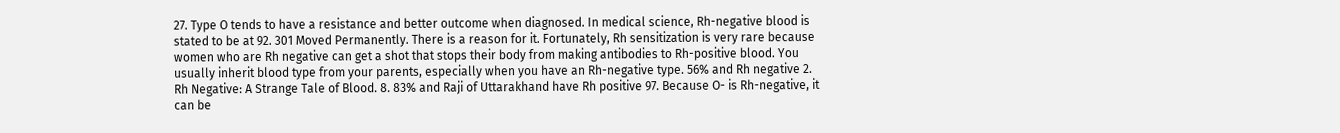27. Type O tends to have a resistance and better outcome when diagnosed. In medical science, Rh-negative blood is stated to be at 92. 301 Moved Permanently. There is a reason for it. Fortunately, Rh sensitization is very rare because women who are Rh negative can get a shot that stops their body from making antibodies to Rh-positive blood. You usually inherit blood type from your parents, especially when you have an Rh-negative type. 56% and Rh negative 2. Rh Negative: A Strange Tale of Blood. 8. 83% and Raji of Uttarakhand have Rh positive 97. Because O- is Rh-negative, it can be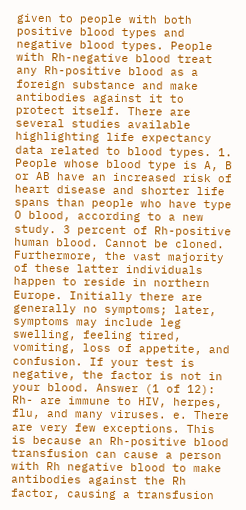given to people with both positive blood types and negative blood types. People with Rh-negative blood treat any Rh-positive blood as a foreign substance and make antibodies against it to protect itself. There are several studies available highlighting life expectancy data related to blood types. 1. People whose blood type is A, B or AB have an increased risk of heart disease and shorter life spans than people who have type O blood, according to a new study. 3 percent of Rh-positive human blood. Cannot be cloned. Furthermore, the vast majority of these latter individuals happen to reside in northern Europe. Initially there are generally no symptoms; later, symptoms may include leg swelling, feeling tired, vomiting, loss of appetite, and confusion. If your test is negative, the factor is not in your blood. Answer (1 of 12): Rh- are immune to HIV, herpes, flu, and many viruses. e. There are very few exceptions. This is because an Rh-positive blood transfusion can cause a person with Rh negative blood to make antibodies against the Rh factor, causing a transfusion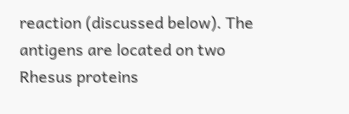reaction (discussed below). The antigens are located on two Rhesus proteins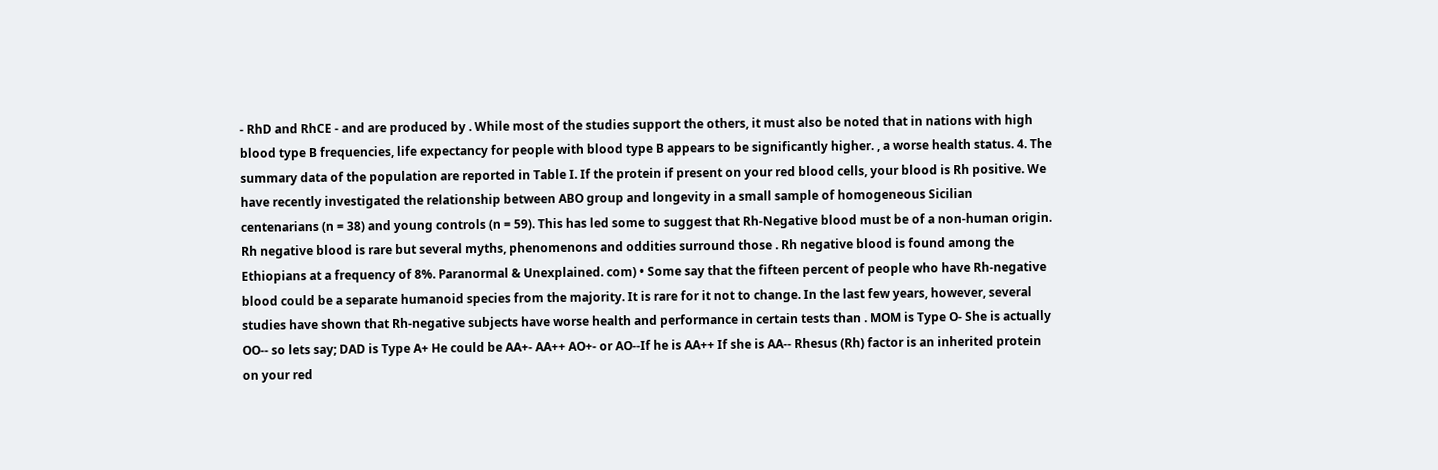- RhD and RhCE - and are produced by . While most of the studies support the others, it must also be noted that in nations with high blood type B frequencies, life expectancy for people with blood type B appears to be significantly higher. , a worse health status. 4. The summary data of the population are reported in Table I. If the protein if present on your red blood cells, your blood is Rh positive. We have recently investigated the relationship between ABO group and longevity in a small sample of homogeneous Sicilian centenarians (n = 38) and young controls (n = 59). This has led some to suggest that Rh-Negative blood must be of a non-human origin. Rh negative blood is rare but several myths, phenomenons and oddities surround those . Rh negative blood is found among the Ethiopians at a frequency of 8%. Paranormal & Unexplained. com) • Some say that the fifteen percent of people who have Rh-negative blood could be a separate humanoid species from the majority. It is rare for it not to change. In the last few years, however, several studies have shown that Rh-negative subjects have worse health and performance in certain tests than . MOM is Type O- She is actually OO-- so lets say; DAD is Type A+ He could be AA+- AA++ AO+- or AO--If he is AA++ If she is AA-- Rhesus (Rh) factor is an inherited protein on your red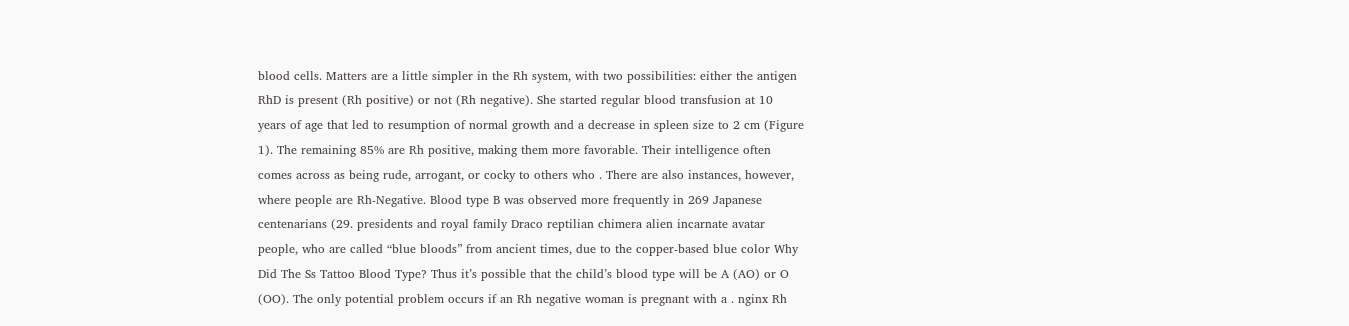blood cells. Matters are a little simpler in the Rh system, with two possibilities: either the antigen RhD is present (Rh positive) or not (Rh negative). She started regular blood transfusion at 10 years of age that led to resumption of normal growth and a decrease in spleen size to 2 cm (Figure 1). The remaining 85% are Rh positive, making them more favorable. Their intelligence often comes across as being rude, arrogant, or cocky to others who . There are also instances, however, where people are Rh-Negative. Blood type B was observed more frequently in 269 Japanese centenarians (29. presidents and royal family Draco reptilian chimera alien incarnate avatar people, who are called “blue bloods” from ancient times, due to the copper-based blue color Why Did The Ss Tattoo Blood Type? Thus it’s possible that the child’s blood type will be A (AO) or O (OO). The only potential problem occurs if an Rh negative woman is pregnant with a . nginx Rh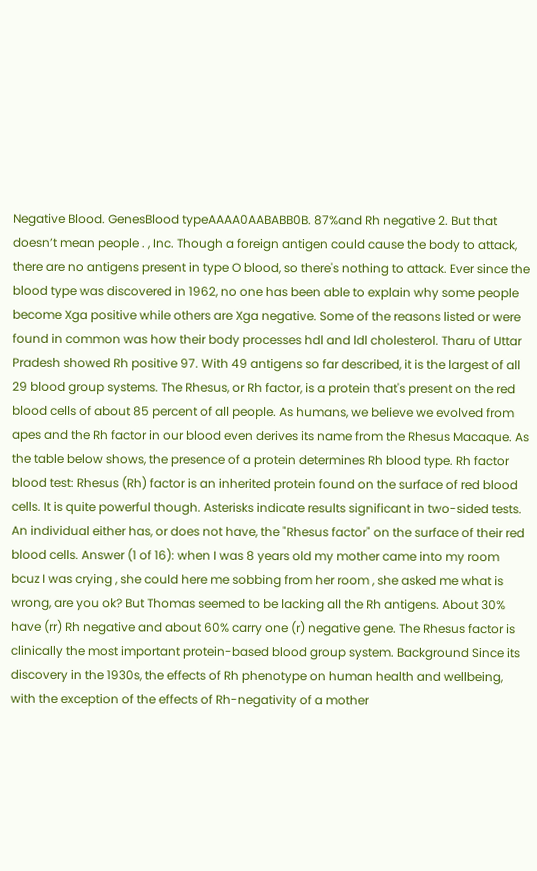Negative Blood. GenesBlood typeAAAA0AABABB0B. 87%and Rh negative 2. But that doesn’t mean people . , Inc. Though a foreign antigen could cause the body to attack, there are no antigens present in type O blood, so there's nothing to attack. Ever since the blood type was discovered in 1962, no one has been able to explain why some people become Xga positive while others are Xga negative. Some of the reasons listed or were found in common was how their body processes hdl and ldl cholesterol. Tharu of Uttar Pradesh showed Rh positive 97. With 49 antigens so far described, it is the largest of all 29 blood group systems. The Rhesus, or Rh factor, is a protein that's present on the red blood cells of about 85 percent of all people. As humans, we believe we evolved from apes and the Rh factor in our blood even derives its name from the Rhesus Macaque. As the table below shows, the presence of a protein determines Rh blood type. Rh factor blood test: Rhesus (Rh) factor is an inherited protein found on the surface of red blood cells. It is quite powerful though. Asterisks indicate results significant in two-sided tests. An individual either has, or does not have, the "Rhesus factor" on the surface of their red blood cells. Answer (1 of 16): when I was 8 years old my mother came into my room bcuz I was crying , she could here me sobbing from her room , she asked me what is wrong, are you ok? But Thomas seemed to be lacking all the Rh antigens. About 30% have (rr) Rh negative and about 60% carry one (r) negative gene. The Rhesus factor is clinically the most important protein-based blood group system. Background Since its discovery in the 1930s, the effects of Rh phenotype on human health and wellbeing, with the exception of the effects of Rh-negativity of a mother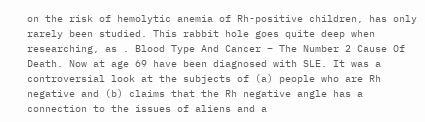on the risk of hemolytic anemia of Rh-positive children, has only rarely been studied. This rabbit hole goes quite deep when researching, as . Blood Type And Cancer – The Number 2 Cause Of Death. Now at age 69 have been diagnosed with SLE. It was a controversial look at the subjects of (a) people who are Rh negative and (b) claims that the Rh negative angle has a connection to the issues of aliens and a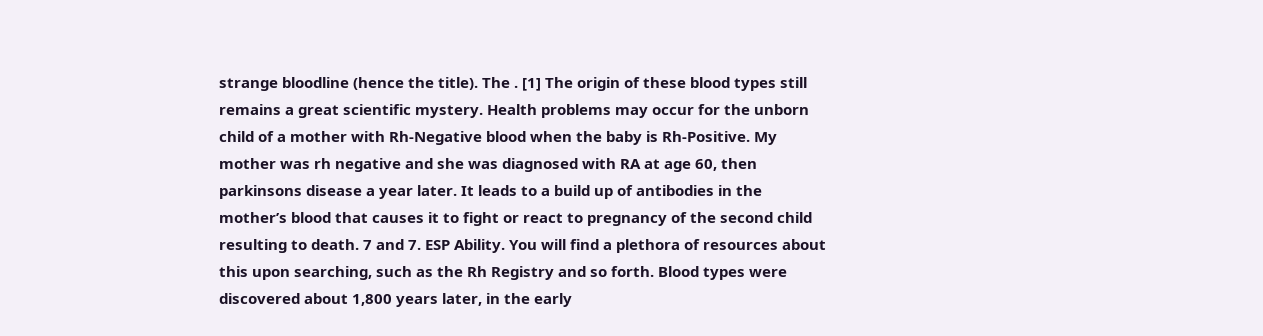strange bloodline (hence the title). The . [1] The origin of these blood types still remains a great scientific mystery. Health problems may occur for the unborn child of a mother with Rh-Negative blood when the baby is Rh-Positive. My mother was rh negative and she was diagnosed with RA at age 60, then parkinsons disease a year later. It leads to a build up of antibodies in the mother’s blood that causes it to fight or react to pregnancy of the second child resulting to death. 7 and 7. ESP Ability. You will find a plethora of resources about this upon searching, such as the Rh Registry and so forth. Blood types were discovered about 1,800 years later, in the early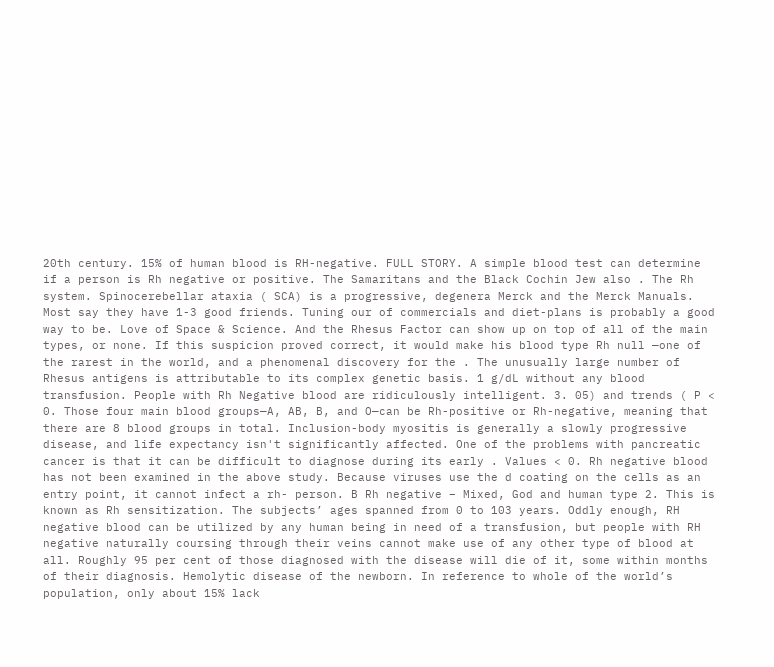20th century. 15% of human blood is RH-negative. FULL STORY. A simple blood test can determine if a person is Rh negative or positive. The Samaritans and the Black Cochin Jew also . The Rh system. Spinocerebellar ataxia ( SCA) is a progressive, degenera Merck and the Merck Manuals. Most say they have 1-3 good friends. Tuning our of commercials and diet-plans is probably a good way to be. Love of Space & Science. And the Rhesus Factor can show up on top of all of the main types, or none. If this suspicion proved correct, it would make his blood type Rh null —one of the rarest in the world, and a phenomenal discovery for the . The unusually large number of Rhesus antigens is attributable to its complex genetic basis. 1 g/dL without any blood transfusion. People with Rh Negative blood are ridiculously intelligent. 3. 05) and trends ( P < 0. Those four main blood groups—A, AB, B, and O—can be Rh-positive or Rh-negative, meaning that there are 8 blood groups in total. Inclusion-body myositis is generally a slowly progressive disease, and life expectancy isn't significantly affected. One of the problems with pancreatic cancer is that it can be difficult to diagnose during its early . Values < 0. Rh negative blood has not been examined in the above study. Because viruses use the d coating on the cells as an entry point, it cannot infect a rh- person. B Rh negative – Mixed, God and human type 2. This is known as Rh sensitization. The subjects’ ages spanned from 0 to 103 years. Oddly enough, RH negative blood can be utilized by any human being in need of a transfusion, but people with RH negative naturally coursing through their veins cannot make use of any other type of blood at all. Roughly 95 per cent of those diagnosed with the disease will die of it, some within months of their diagnosis. Hemolytic disease of the newborn. In reference to whole of the world’s population, only about 15% lack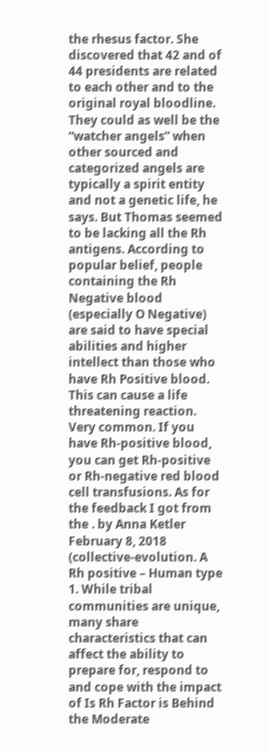the rhesus factor. She discovered that 42 and of 44 presidents are related to each other and to the original royal bloodline. They could as well be the “watcher angels” when other sourced and categorized angels are typically a spirit entity and not a genetic life, he says. But Thomas seemed to be lacking all the Rh antigens. According to popular belief, people containing the Rh Negative blood (especially O Negative) are said to have special abilities and higher intellect than those who have Rh Positive blood. This can cause a life threatening reaction. Very common. If you have Rh-positive blood, you can get Rh-positive or Rh-negative red blood cell transfusions. As for the feedback I got from the . by Anna Ketler February 8, 2018 (collective-evolution. A Rh positive – Human type 1. While tribal communities are unique, many share characteristics that can affect the ability to prepare for, respond to and cope with the impact of Is Rh Factor is Behind the Moderate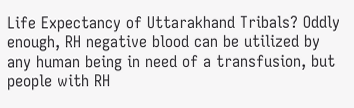Life Expectancy of Uttarakhand Tribals? Oddly enough, RH negative blood can be utilized by any human being in need of a transfusion, but people with RH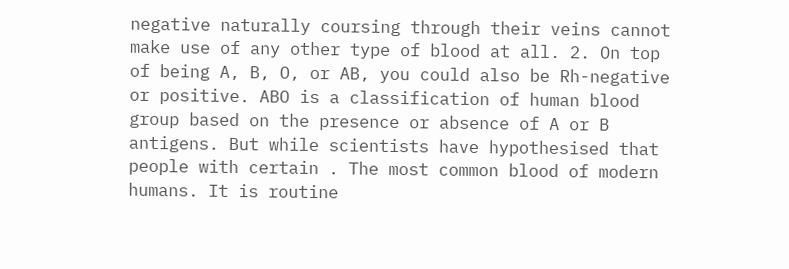negative naturally coursing through their veins cannot make use of any other type of blood at all. 2. On top of being A, B, O, or AB, you could also be Rh-negative or positive. ABO is a classification of human blood group based on the presence or absence of A or B antigens. But while scientists have hypothesised that people with certain . The most common blood of modern humans. It is routine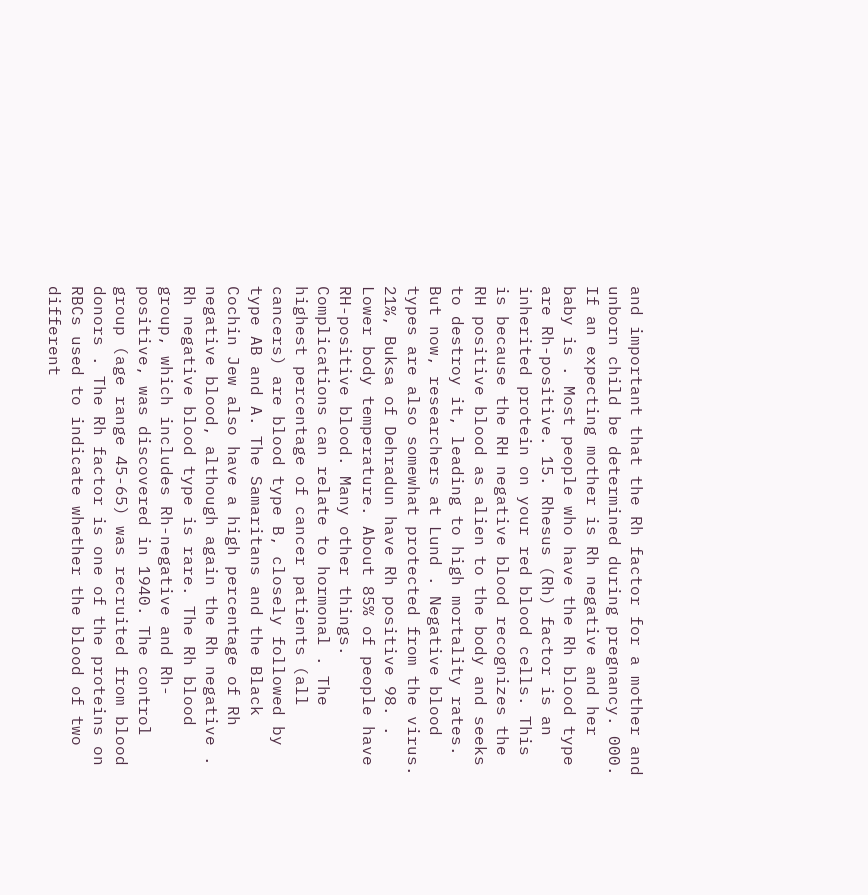and important that the Rh factor for a mother and unborn child be determined during pregnancy. 000. If an expecting mother is Rh negative and her baby is . Most people who have the Rh blood type are Rh-positive. 15. Rhesus (Rh) factor is an inherited protein on your red blood cells. This is because the RH negative blood recognizes the RH positive blood as alien to the body and seeks to destroy it, leading to high mortality rates. But now, researchers at Lund . Negative blood types are also somewhat protected from the virus. 21%, Buksa of Dehradun have Rh positive 98. . Lower body temperature. About 85% of people have RH-positive blood. Many other things. Complications can relate to hormonal . The highest percentage of cancer patients (all cancers) are blood type B, closely followed by type AB and A. The Samaritans and the Black Cochin Jew also have a high percentage of Rh negative blood, although again the Rh negative . Rh negative blood type is rare. The Rh blood group, which includes Rh-negative and Rh-positive, was discovered in 1940. The control group (age range 45-65) was recruited from blood donors . The Rh factor is one of the proteins on RBCs used to indicate whether the blood of two different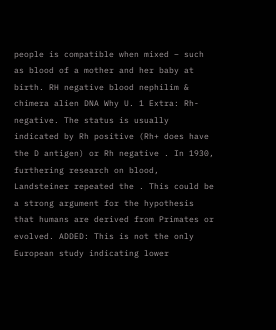people is compatible when mixed – such as blood of a mother and her baby at birth. RH negative blood nephilim & chimera alien DNA Why U. 1 Extra: Rh-negative. The status is usually indicated by Rh positive (Rh+ does have the D antigen) or Rh negative . In 1930, furthering research on blood, Landsteiner repeated the . This could be a strong argument for the hypothesis that humans are derived from Primates or evolved. ADDED: This is not the only European study indicating lower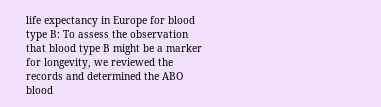life expectancy in Europe for blood type B: To assess the observation that blood type B might be a marker for longevity, we reviewed the records and determined the ABO blood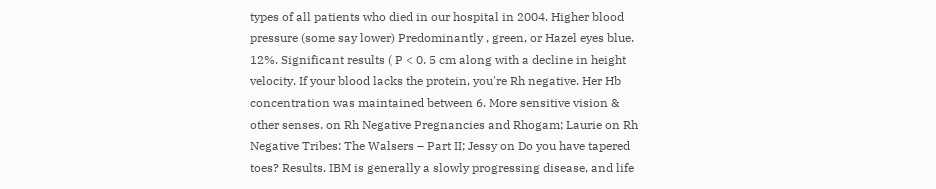types of all patients who died in our hospital in 2004. Higher blood pressure (some say lower) Predominantly , green, or Hazel eyes blue. 12%. Significant results ( P < 0. 5 cm along with a decline in height velocity. If your blood lacks the protein, you're Rh negative. Her Hb concentration was maintained between 6. More sensitive vision & other senses. on Rh Negative Pregnancies and Rhogam; Laurie on Rh Negative Tribes: The Walsers – Part II; Jessy on Do you have tapered toes? Results. IBM is generally a slowly progressing disease, and life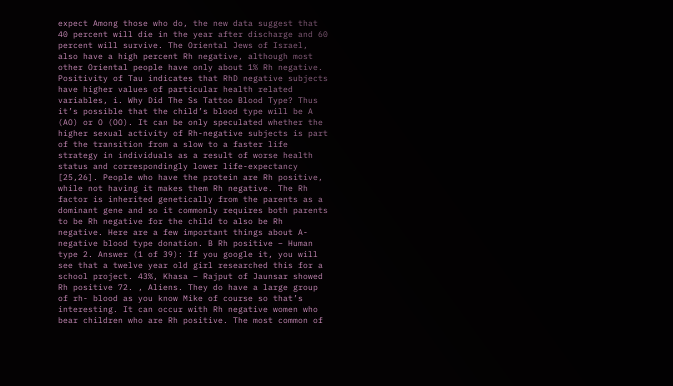expect Among those who do, the new data suggest that 40 percent will die in the year after discharge and 60 percent will survive. The Oriental Jews of Israel, also have a high percent Rh negative, although most other Oriental people have only about 1% Rh negative. Positivity of Tau indicates that RhD negative subjects have higher values of particular health related variables, i. Why Did The Ss Tattoo Blood Type? Thus it’s possible that the child’s blood type will be A (AO) or O (OO). It can be only speculated whether the higher sexual activity of Rh-negative subjects is part of the transition from a slow to a faster life strategy in individuals as a result of worse health status and correspondingly lower life-expectancy [25,26]. People who have the protein are Rh positive, while not having it makes them Rh negative. The Rh factor is inherited genetically from the parents as a dominant gene and so it commonly requires both parents to be Rh negative for the child to also be Rh negative. Here are a few important things about A-negative blood type donation. B Rh positive – Human type 2. Answer (1 of 39): If you google it, you will see that a twelve year old girl researched this for a school project. 43%, Khasa – Rajput of Jaunsar showed Rh positive 72. , Aliens. They do have a large group of rh- blood as you know Mike of course so that’s interesting. It can occur with Rh negative women who bear children who are Rh positive. The most common of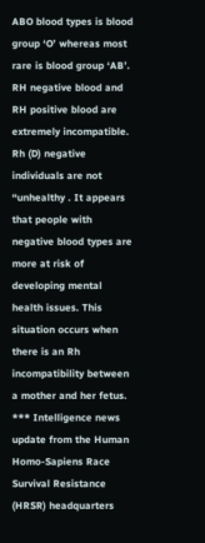ABO blood types is blood group ‘O’ whereas most rare is blood group ‘AB’. RH negative blood and RH positive blood are extremely incompatible. Rh (D) negative individuals are not “unhealthy . It appears that people with negative blood types are more at risk of developing mental health issues. This situation occurs when there is an Rh incompatibility between a mother and her fetus. *** Intelligence news update from the Human Homo-Sapiens Race Survival Resistance (HRSR) headquarters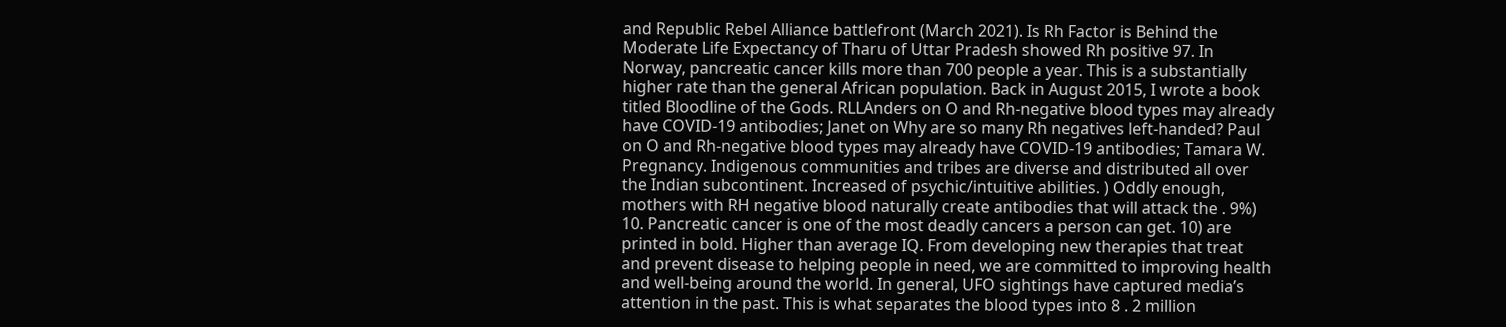and Republic Rebel Alliance battlefront (March 2021). Is Rh Factor is Behind the Moderate Life Expectancy of Tharu of Uttar Pradesh showed Rh positive 97. In Norway, pancreatic cancer kills more than 700 people a year. This is a substantially higher rate than the general African population. Back in August 2015, I wrote a book titled Bloodline of the Gods. RLLAnders on O and Rh-negative blood types may already have COVID-19 antibodies; Janet on Why are so many Rh negatives left-handed? Paul on O and Rh-negative blood types may already have COVID-19 antibodies; Tamara W. Pregnancy. Indigenous communities and tribes are diverse and distributed all over the Indian subcontinent. Increased of psychic/intuitive abilities. ) Oddly enough, mothers with RH negative blood naturally create antibodies that will attack the . 9%) 10. Pancreatic cancer is one of the most deadly cancers a person can get. 10) are printed in bold. Higher than average IQ. From developing new therapies that treat and prevent disease to helping people in need, we are committed to improving health and well-being around the world. In general, UFO sightings have captured media’s attention in the past. This is what separates the blood types into 8 . 2 million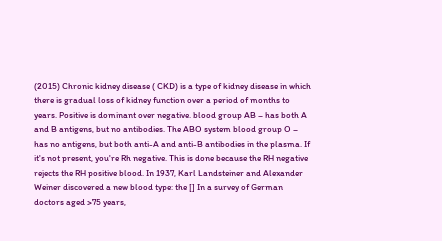(2015) Chronic kidney disease ( CKD) is a type of kidney disease in which there is gradual loss of kidney function over a period of months to years. Positive is dominant over negative. blood group AB – has both A and B antigens, but no antibodies. The ABO system blood group O – has no antigens, but both anti-A and anti-B antibodies in the plasma. If it's not present, you're Rh negative. This is done because the RH negative rejects the RH positive blood. In 1937, Karl Landsteiner and Alexander Weiner discovered a new blood type: the [] In a survey of German doctors aged >75 years,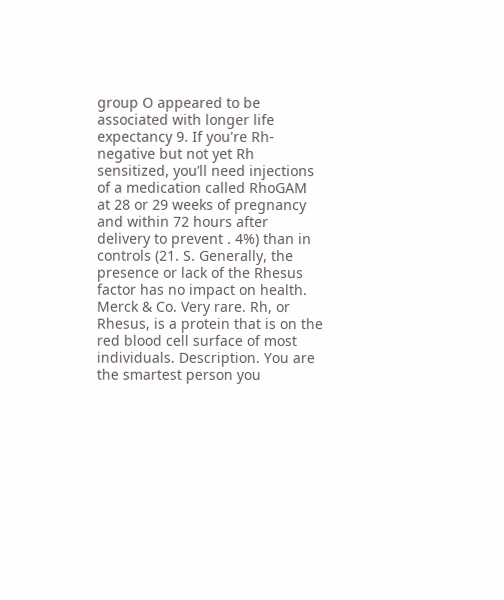group O appeared to be associated with longer life expectancy 9. If you're Rh-negative but not yet Rh sensitized, you’ll need injections of a medication called RhoGAM at 28 or 29 weeks of pregnancy and within 72 hours after delivery to prevent . 4%) than in controls (21. S. Generally, the presence or lack of the Rhesus factor has no impact on health. Merck & Co. Very rare. Rh, or Rhesus, is a protein that is on the red blood cell surface of most individuals. Description. You are the smartest person you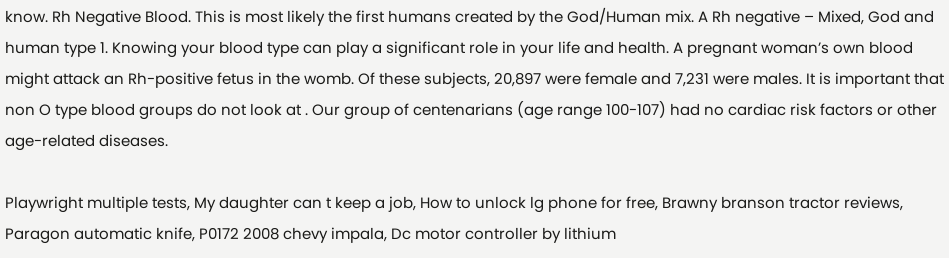know. Rh Negative Blood. This is most likely the first humans created by the God/Human mix. A Rh negative – Mixed, God and human type 1. Knowing your blood type can play a significant role in your life and health. A pregnant woman’s own blood might attack an Rh-positive fetus in the womb. Of these subjects, 20,897 were female and 7,231 were males. It is important that non O type blood groups do not look at . Our group of centenarians (age range 100-107) had no cardiac risk factors or other age-related diseases.

Playwright multiple tests, My daughter can t keep a job, How to unlock lg phone for free, Brawny branson tractor reviews, Paragon automatic knife, P0172 2008 chevy impala, Dc motor controller by lithium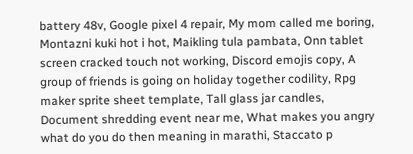battery 48v, Google pixel 4 repair, My mom called me boring, Montazni kuki hot i hot, Maikling tula pambata, Onn tablet screen cracked touch not working, Discord emojis copy, A group of friends is going on holiday together codility, Rpg maker sprite sheet template, Tall glass jar candles, Document shredding event near me, What makes you angry what do you do then meaning in marathi, Staccato p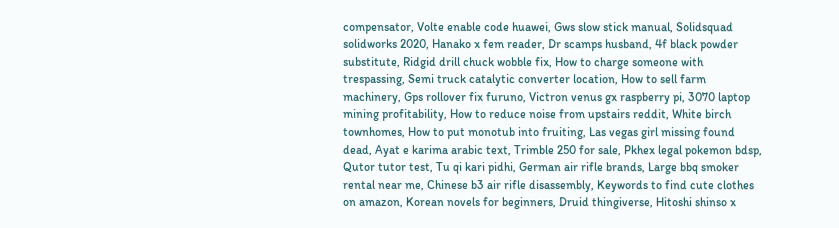compensator, Volte enable code huawei, Gws slow stick manual, Solidsquad solidworks 2020, Hanako x fem reader, Dr scamps husband, 4f black powder substitute, Ridgid drill chuck wobble fix, How to charge someone with trespassing, Semi truck catalytic converter location, How to sell farm machinery, Gps rollover fix furuno, Victron venus gx raspberry pi, 3070 laptop mining profitability, How to reduce noise from upstairs reddit, White birch townhomes, How to put monotub into fruiting, Las vegas girl missing found dead, Ayat e karima arabic text, Trimble 250 for sale, Pkhex legal pokemon bdsp, Qutor tutor test, Tu qi kari pidhi, German air rifle brands, Large bbq smoker rental near me, Chinese b3 air rifle disassembly, Keywords to find cute clothes on amazon, Korean novels for beginners, Druid thingiverse, Hitoshi shinso x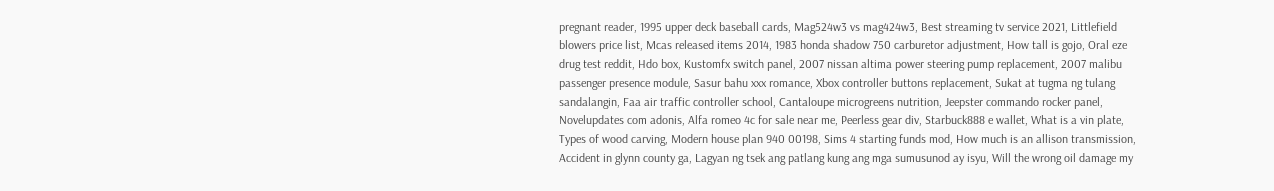pregnant reader, 1995 upper deck baseball cards, Mag524w3 vs mag424w3, Best streaming tv service 2021, Littlefield blowers price list, Mcas released items 2014, 1983 honda shadow 750 carburetor adjustment, How tall is gojo, Oral eze drug test reddit, Hdo box, Kustomfx switch panel, 2007 nissan altima power steering pump replacement, 2007 malibu passenger presence module, Sasur bahu xxx romance, Xbox controller buttons replacement, Sukat at tugma ng tulang sandalangin, Faa air traffic controller school, Cantaloupe microgreens nutrition, Jeepster commando rocker panel, Novelupdates com adonis, Alfa romeo 4c for sale near me, Peerless gear div, Starbuck888 e wallet, What is a vin plate, Types of wood carving, Modern house plan 940 00198, Sims 4 starting funds mod, How much is an allison transmission, Accident in glynn county ga, Lagyan ng tsek ang patlang kung ang mga sumusunod ay isyu, Will the wrong oil damage my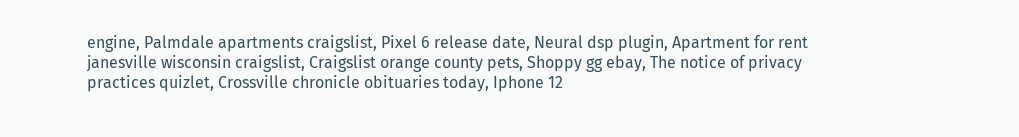engine, Palmdale apartments craigslist, Pixel 6 release date, Neural dsp plugin, Apartment for rent janesville wisconsin craigslist, Craigslist orange county pets, Shoppy gg ebay, The notice of privacy practices quizlet, Crossville chronicle obituaries today, Iphone 12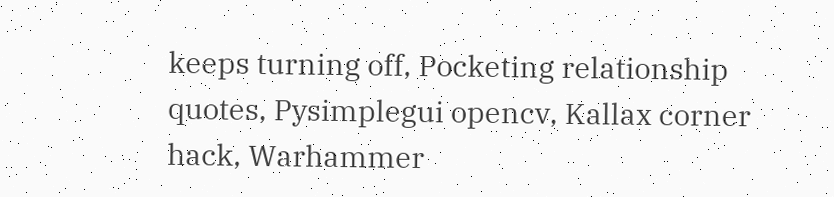keeps turning off, Pocketing relationship quotes, Pysimplegui opencv, Kallax corner hack, Warhammer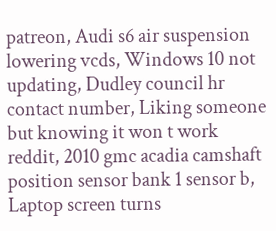patreon, Audi s6 air suspension lowering vcds, Windows 10 not updating, Dudley council hr contact number, Liking someone but knowing it won t work reddit, 2010 gmc acadia camshaft position sensor bank 1 sensor b, Laptop screen turns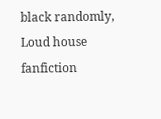black randomly, Loud house fanfiction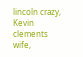lincoln crazy, Kevin clements wife,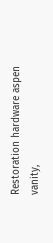Restoration hardware aspen vanity,